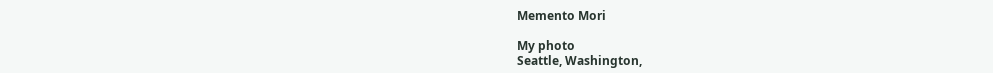Memento Mori

My photo
Seattle, Washington,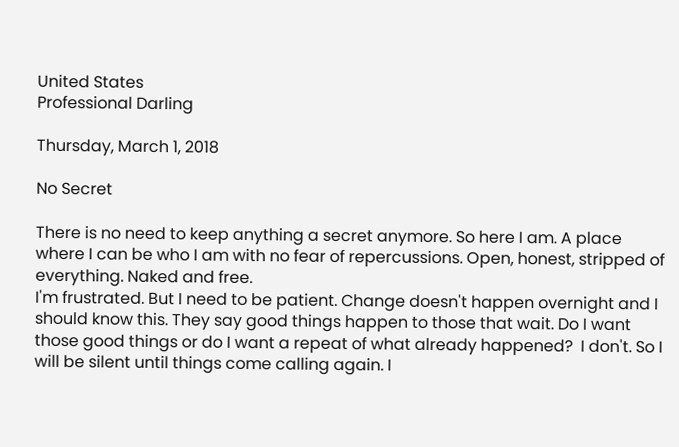United States
Professional Darling

Thursday, March 1, 2018

No Secret

There is no need to keep anything a secret anymore. So here I am. A place where I can be who I am with no fear of repercussions. Open, honest, stripped of everything. Naked and free.
I'm frustrated. But I need to be patient. Change doesn't happen overnight and I should know this. They say good things happen to those that wait. Do I want those good things or do I want a repeat of what already happened?  I don't. So I will be silent until things come calling again. I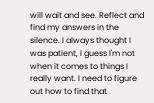will wait and see. Reflect and find my answers in the silence. I always thought I was patient, I guess I'm not when it comes to things I really want. I need to figure out how to find that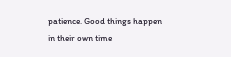patience. Good things happen in their own time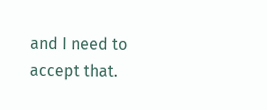and I need to accept that.